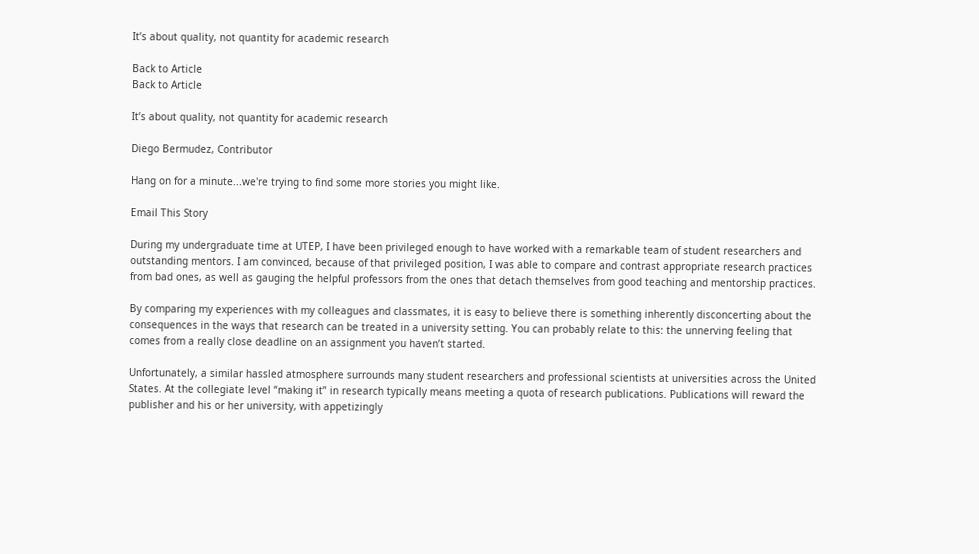It’s about quality, not quantity for academic research

Back to Article
Back to Article

It’s about quality, not quantity for academic research

Diego Bermudez, Contributor

Hang on for a minute...we're trying to find some more stories you might like.

Email This Story

During my undergraduate time at UTEP, I have been privileged enough to have worked with a remarkable team of student researchers and outstanding mentors. I am convinced, because of that privileged position, I was able to compare and contrast appropriate research practices from bad ones, as well as gauging the helpful professors from the ones that detach themselves from good teaching and mentorship practices.

By comparing my experiences with my colleagues and classmates, it is easy to believe there is something inherently disconcerting about the consequences in the ways that research can be treated in a university setting. You can probably relate to this: the unnerving feeling that comes from a really close deadline on an assignment you haven’t started.

Unfortunately, a similar hassled atmosphere surrounds many student researchers and professional scientists at universities across the United States. At the collegiate level “making it” in research typically means meeting a quota of research publications. Publications will reward the publisher and his or her university, with appetizingly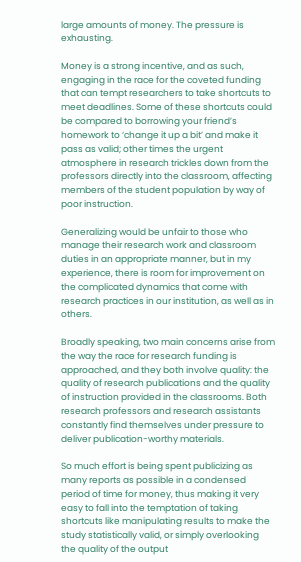large amounts of money. The pressure is exhausting.

Money is a strong incentive, and as such, engaging in the race for the coveted funding that can tempt researchers to take shortcuts to meet deadlines. Some of these shortcuts could be compared to borrowing your friend’s homework to ‘change it up a bit’ and make it pass as valid; other times the urgent atmosphere in research trickles down from the professors directly into the classroom, affecting members of the student population by way of poor instruction.

Generalizing would be unfair to those who manage their research work and classroom duties in an appropriate manner, but in my experience, there is room for improvement on the complicated dynamics that come with research practices in our institution, as well as in others.

Broadly speaking, two main concerns arise from the way the race for research funding is approached, and they both involve quality: the quality of research publications and the quality of instruction provided in the classrooms. Both research professors and research assistants constantly find themselves under pressure to deliver publication-worthy materials.

So much effort is being spent publicizing as many reports as possible in a condensed period of time for money, thus making it very easy to fall into the temptation of taking shortcuts like manipulating results to make the study statistically valid, or simply overlooking the quality of the output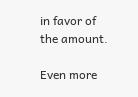in favor of the amount.

Even more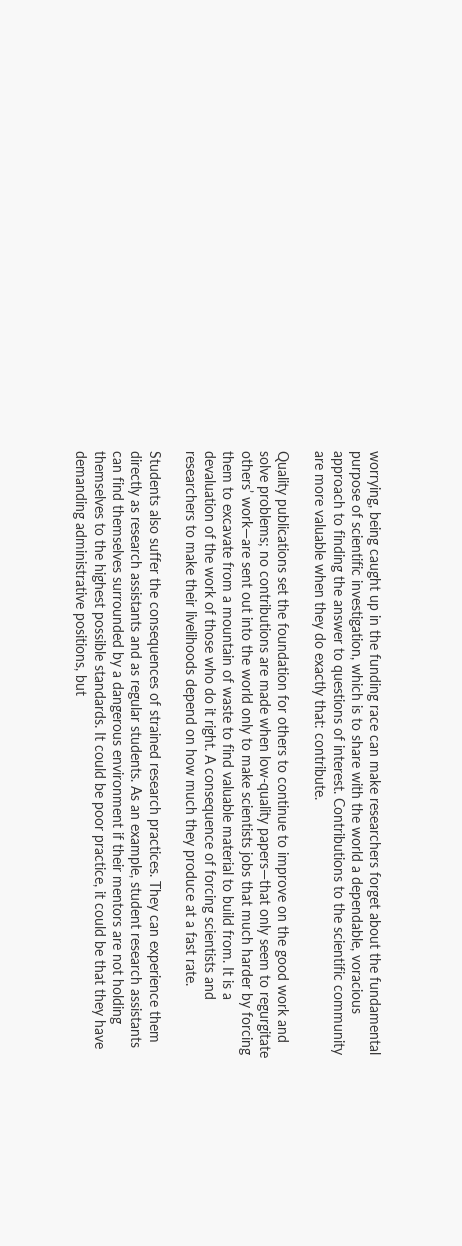worrying, being caught up in the funding race can make researchers forget about the fundamental purpose of scientific investigation, which is to share with the world a dependable, voracious approach to finding the answer to questions of interest. Contributions to the scientific community are more valuable when they do exactly that: contribute.

Quality publications set the foundation for others to continue to improve on the good work and solve problems; no contributions are made when low-quality papers—that only seem to regurgitate others’ work—are sent out into the world only to make scientists jobs that much harder by forcing them to excavate from a mountain of waste to find valuable material to build from. It is a devaluation of the work of those who do it right. A consequence of forcing scientists and researchers to make their livelihoods depend on how much they produce at a fast rate.

Students also suffer the consequences of strained research practices. They can experience them directly as research assistants and as regular students. As an example, student research assistants can find themselves surrounded by a dangerous environment if their mentors are not holding themselves to the highest possible standards. It could be poor practice, it could be that they have demanding administrative positions, but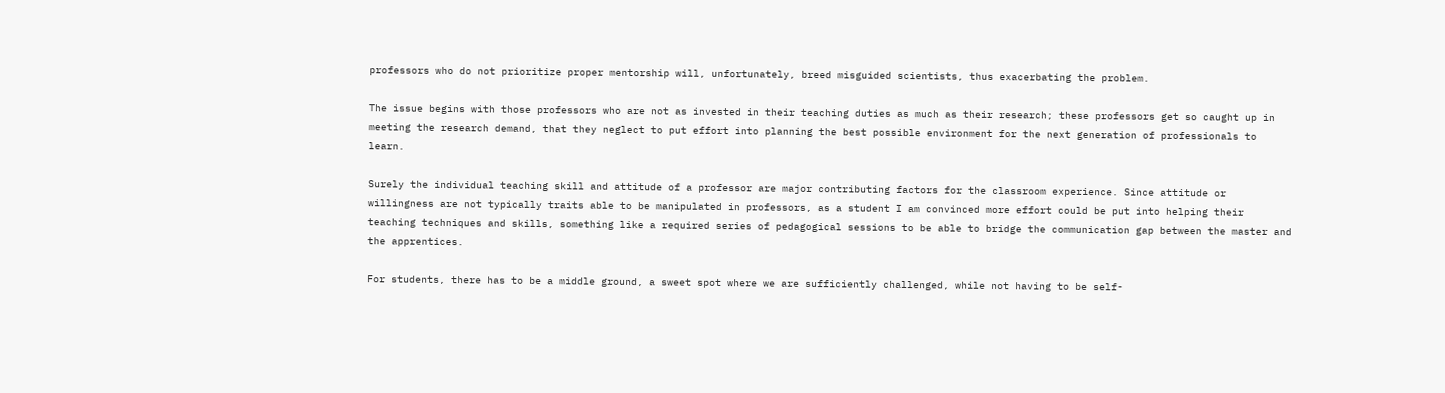professors who do not prioritize proper mentorship will, unfortunately, breed misguided scientists, thus exacerbating the problem.

The issue begins with those professors who are not as invested in their teaching duties as much as their research; these professors get so caught up in meeting the research demand, that they neglect to put effort into planning the best possible environment for the next generation of professionals to learn.

Surely the individual teaching skill and attitude of a professor are major contributing factors for the classroom experience. Since attitude or willingness are not typically traits able to be manipulated in professors, as a student I am convinced more effort could be put into helping their teaching techniques and skills, something like a required series of pedagogical sessions to be able to bridge the communication gap between the master and the apprentices.

For students, there has to be a middle ground, a sweet spot where we are sufficiently challenged, while not having to be self-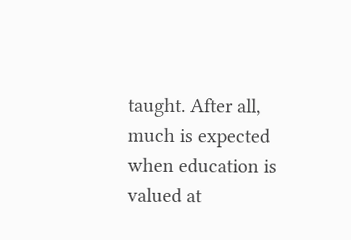taught. After all, much is expected when education is valued at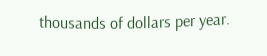thousands of dollars per year.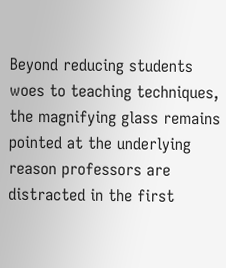Beyond reducing students woes to teaching techniques, the magnifying glass remains pointed at the underlying reason professors are distracted in the first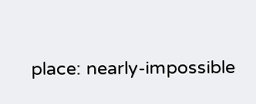place: nearly-impossible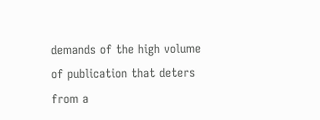demands of the high volume of publication that deters from a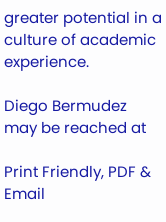greater potential in a culture of academic experience.

Diego Bermudez may be reached at

Print Friendly, PDF & Email